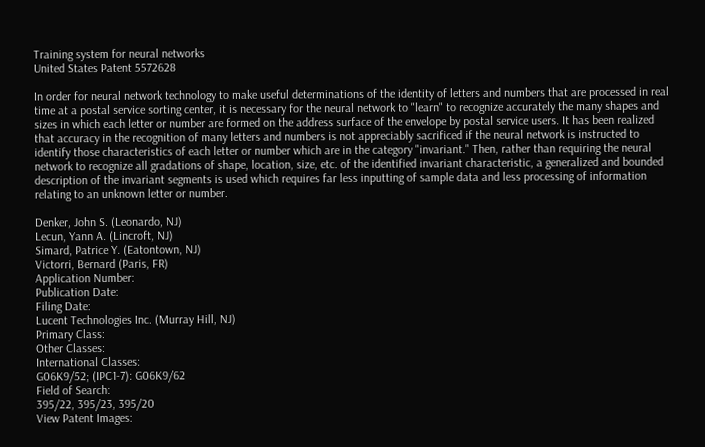Training system for neural networks
United States Patent 5572628

In order for neural network technology to make useful determinations of the identity of letters and numbers that are processed in real time at a postal service sorting center, it is necessary for the neural network to "learn" to recognize accurately the many shapes and sizes in which each letter or number are formed on the address surface of the envelope by postal service users. It has been realized that accuracy in the recognition of many letters and numbers is not appreciably sacrificed if the neural network is instructed to identify those characteristics of each letter or number which are in the category "invariant." Then, rather than requiring the neural network to recognize all gradations of shape, location, size, etc. of the identified invariant characteristic, a generalized and bounded description of the invariant segments is used which requires far less inputting of sample data and less processing of information relating to an unknown letter or number.

Denker, John S. (Leonardo, NJ)
Lecun, Yann A. (Lincroft, NJ)
Simard, Patrice Y. (Eatontown, NJ)
Victorri, Bernard (Paris, FR)
Application Number:
Publication Date:
Filing Date:
Lucent Technologies Inc. (Murray Hill, NJ)
Primary Class:
Other Classes:
International Classes:
G06K9/52; (IPC1-7): G06K9/62
Field of Search:
395/22, 395/23, 395/20
View Patent Images: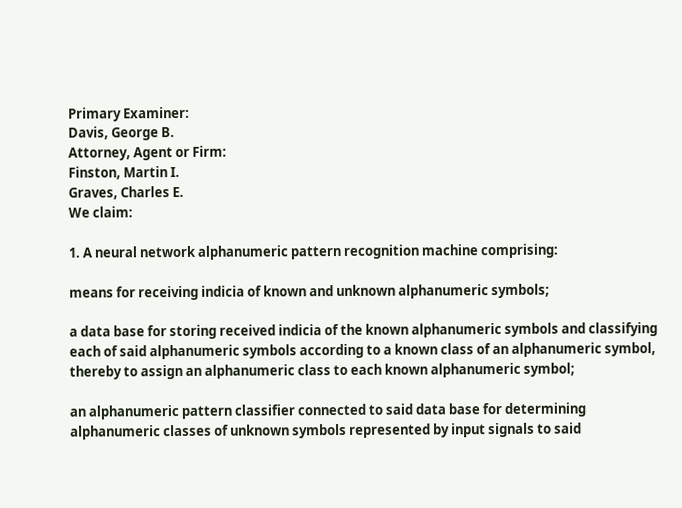Primary Examiner:
Davis, George B.
Attorney, Agent or Firm:
Finston, Martin I.
Graves, Charles E.
We claim:

1. A neural network alphanumeric pattern recognition machine comprising:

means for receiving indicia of known and unknown alphanumeric symbols;

a data base for storing received indicia of the known alphanumeric symbols and classifying each of said alphanumeric symbols according to a known class of an alphanumeric symbol, thereby to assign an alphanumeric class to each known alphanumeric symbol;

an alphanumeric pattern classifier connected to said data base for determining alphanumeric classes of unknown symbols represented by input signals to said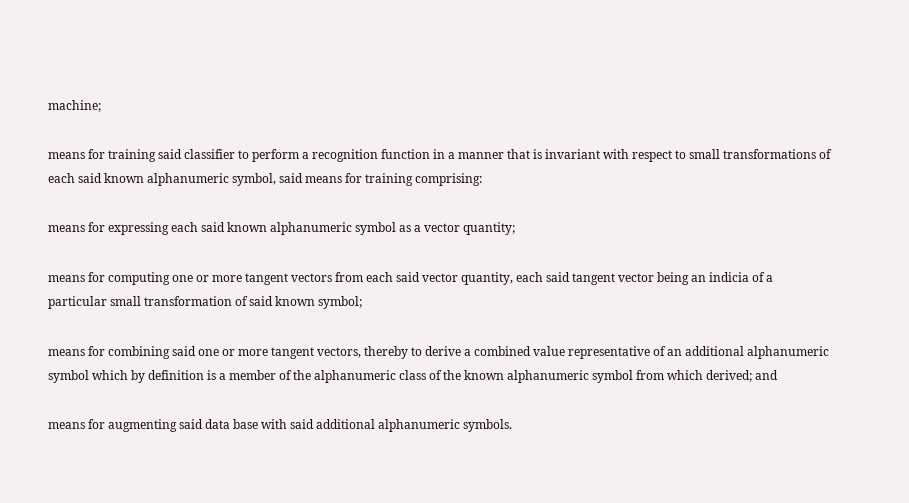machine;

means for training said classifier to perform a recognition function in a manner that is invariant with respect to small transformations of each said known alphanumeric symbol, said means for training comprising:

means for expressing each said known alphanumeric symbol as a vector quantity;

means for computing one or more tangent vectors from each said vector quantity, each said tangent vector being an indicia of a particular small transformation of said known symbol;

means for combining said one or more tangent vectors, thereby to derive a combined value representative of an additional alphanumeric symbol which by definition is a member of the alphanumeric class of the known alphanumeric symbol from which derived; and

means for augmenting said data base with said additional alphanumeric symbols.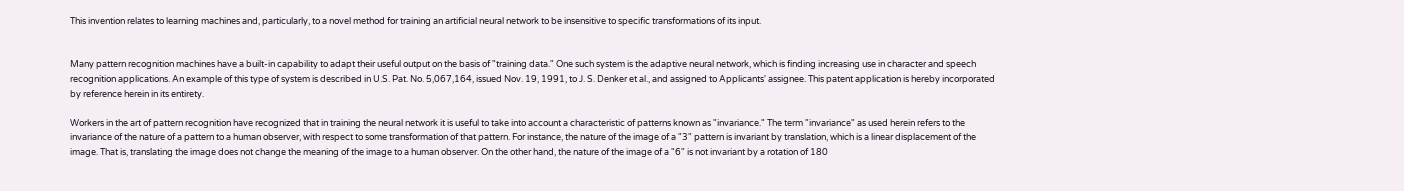This invention relates to learning machines and, particularly, to a novel method for training an artificial neural network to be insensitive to specific transformations of its input.


Many pattern recognition machines have a built-in capability to adapt their useful output on the basis of "training data." One such system is the adaptive neural network, which is finding increasing use in character and speech recognition applications. An example of this type of system is described in U.S. Pat. No. 5,067,164, issued Nov. 19, 1991, to J. S. Denker et al., and assigned to Applicants' assignee. This patent application is hereby incorporated by reference herein in its entirety.

Workers in the art of pattern recognition have recognized that in training the neural network it is useful to take into account a characteristic of patterns known as "invariance." The term "invariance" as used herein refers to the invariance of the nature of a pattern to a human observer, with respect to some transformation of that pattern. For instance, the nature of the image of a "3" pattern is invariant by translation, which is a linear displacement of the image. That is, translating the image does not change the meaning of the image to a human observer. On the other hand, the nature of the image of a "6" is not invariant by a rotation of 180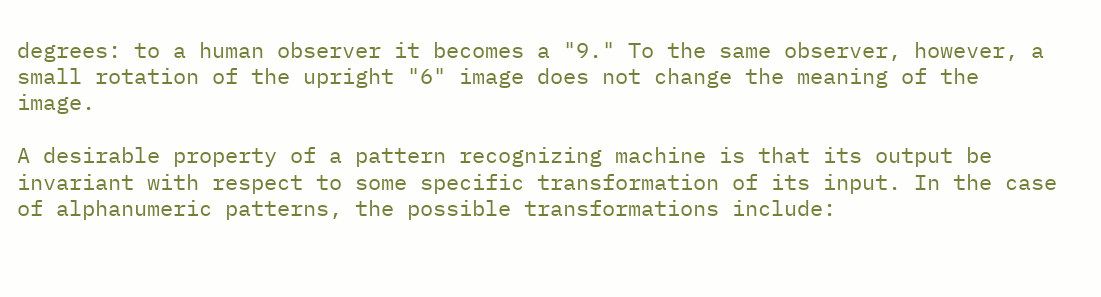degrees: to a human observer it becomes a "9." To the same observer, however, a small rotation of the upright "6" image does not change the meaning of the image.

A desirable property of a pattern recognizing machine is that its output be invariant with respect to some specific transformation of its input. In the case of alphanumeric patterns, the possible transformations include: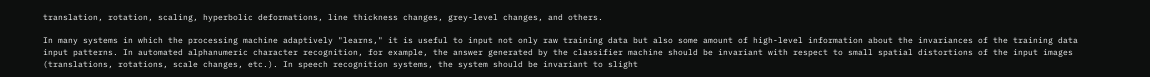translation, rotation, scaling, hyperbolic deformations, line thickness changes, grey-level changes, and others.

In many systems in which the processing machine adaptively "learns," it is useful to input not only raw training data but also some amount of high-level information about the invariances of the training data input patterns. In automated alphanumeric character recognition, for example, the answer generated by the classifier machine should be invariant with respect to small spatial distortions of the input images (translations, rotations, scale changes, etc.). In speech recognition systems, the system should be invariant to slight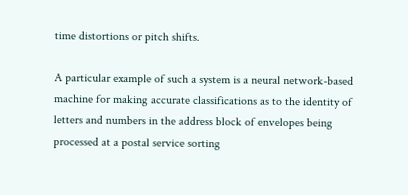time distortions or pitch shifts.

A particular example of such a system is a neural network-based machine for making accurate classifications as to the identity of letters and numbers in the address block of envelopes being processed at a postal service sorting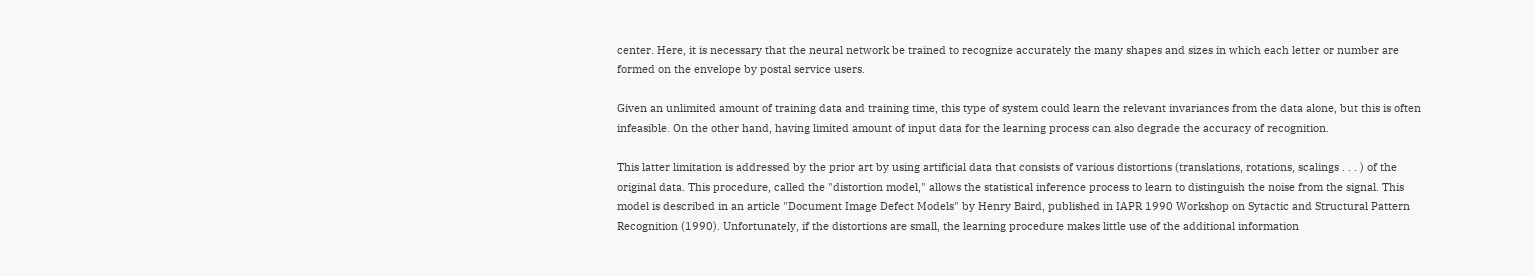center. Here, it is necessary that the neural network be trained to recognize accurately the many shapes and sizes in which each letter or number are formed on the envelope by postal service users.

Given an unlimited amount of training data and training time, this type of system could learn the relevant invariances from the data alone, but this is often infeasible. On the other hand, having limited amount of input data for the learning process can also degrade the accuracy of recognition.

This latter limitation is addressed by the prior art by using artificial data that consists of various distortions (translations, rotations, scalings . . . ) of the original data. This procedure, called the "distortion model," allows the statistical inference process to learn to distinguish the noise from the signal. This model is described in an article "Document Image Defect Models" by Henry Baird, published in IAPR 1990 Workshop on Sytactic and Structural Pattern Recognition (1990). Unfortunately, if the distortions are small, the learning procedure makes little use of the additional information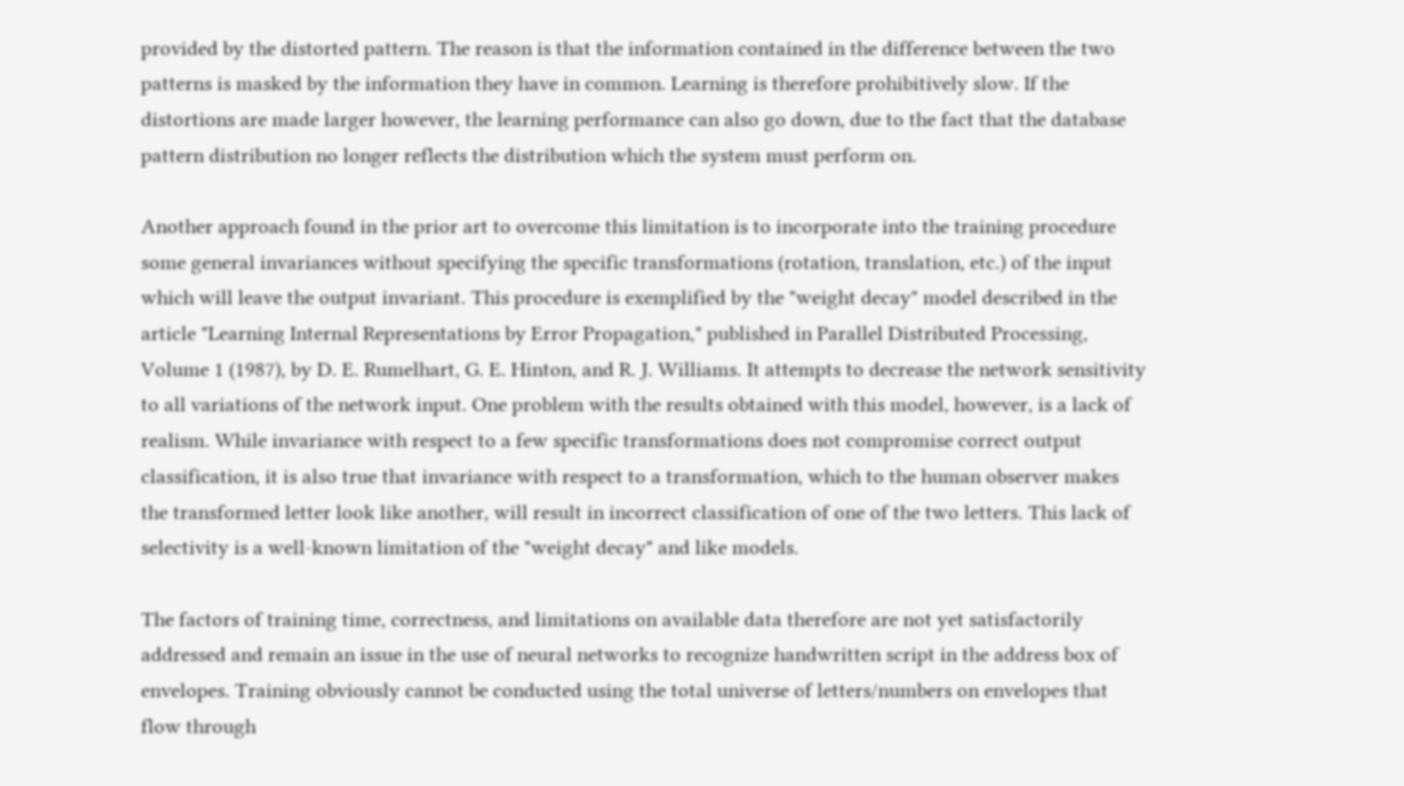provided by the distorted pattern. The reason is that the information contained in the difference between the two patterns is masked by the information they have in common. Learning is therefore prohibitively slow. If the distortions are made larger however, the learning performance can also go down, due to the fact that the database pattern distribution no longer reflects the distribution which the system must perform on.

Another approach found in the prior art to overcome this limitation is to incorporate into the training procedure some general invariances without specifying the specific transformations (rotation, translation, etc.) of the input which will leave the output invariant. This procedure is exemplified by the "weight decay" model described in the article "Learning Internal Representations by Error Propagation," published in Parallel Distributed Processing, Volume 1 (1987), by D. E. Rumelhart, G. E. Hinton, and R. J. Williams. It attempts to decrease the network sensitivity to all variations of the network input. One problem with the results obtained with this model, however, is a lack of realism. While invariance with respect to a few specific transformations does not compromise correct output classification, it is also true that invariance with respect to a transformation, which to the human observer makes the transformed letter look like another, will result in incorrect classification of one of the two letters. This lack of selectivity is a well-known limitation of the "weight decay" and like models.

The factors of training time, correctness, and limitations on available data therefore are not yet satisfactorily addressed and remain an issue in the use of neural networks to recognize handwritten script in the address box of envelopes. Training obviously cannot be conducted using the total universe of letters/numbers on envelopes that flow through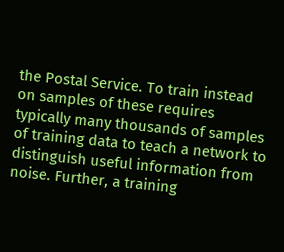the Postal Service. To train instead on samples of these requires typically many thousands of samples of training data to teach a network to distinguish useful information from noise. Further, a training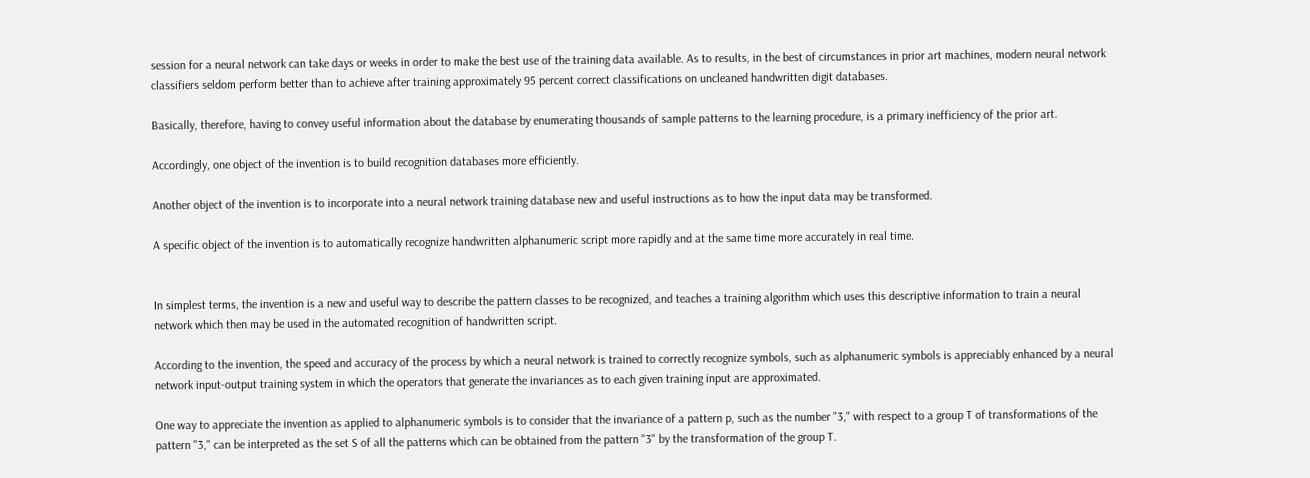session for a neural network can take days or weeks in order to make the best use of the training data available. As to results, in the best of circumstances in prior art machines, modern neural network classifiers seldom perform better than to achieve after training approximately 95 percent correct classifications on uncleaned handwritten digit databases.

Basically, therefore, having to convey useful information about the database by enumerating thousands of sample patterns to the learning procedure, is a primary inefficiency of the prior art.

Accordingly, one object of the invention is to build recognition databases more efficiently.

Another object of the invention is to incorporate into a neural network training database new and useful instructions as to how the input data may be transformed.

A specific object of the invention is to automatically recognize handwritten alphanumeric script more rapidly and at the same time more accurately in real time.


In simplest terms, the invention is a new and useful way to describe the pattern classes to be recognized, and teaches a training algorithm which uses this descriptive information to train a neural network which then may be used in the automated recognition of handwritten script.

According to the invention, the speed and accuracy of the process by which a neural network is trained to correctly recognize symbols, such as alphanumeric symbols is appreciably enhanced by a neural network input-output training system in which the operators that generate the invariances as to each given training input are approximated.

One way to appreciate the invention as applied to alphanumeric symbols is to consider that the invariance of a pattern p, such as the number "3," with respect to a group T of transformations of the pattern "3," can be interpreted as the set S of all the patterns which can be obtained from the pattern "3" by the transformation of the group T.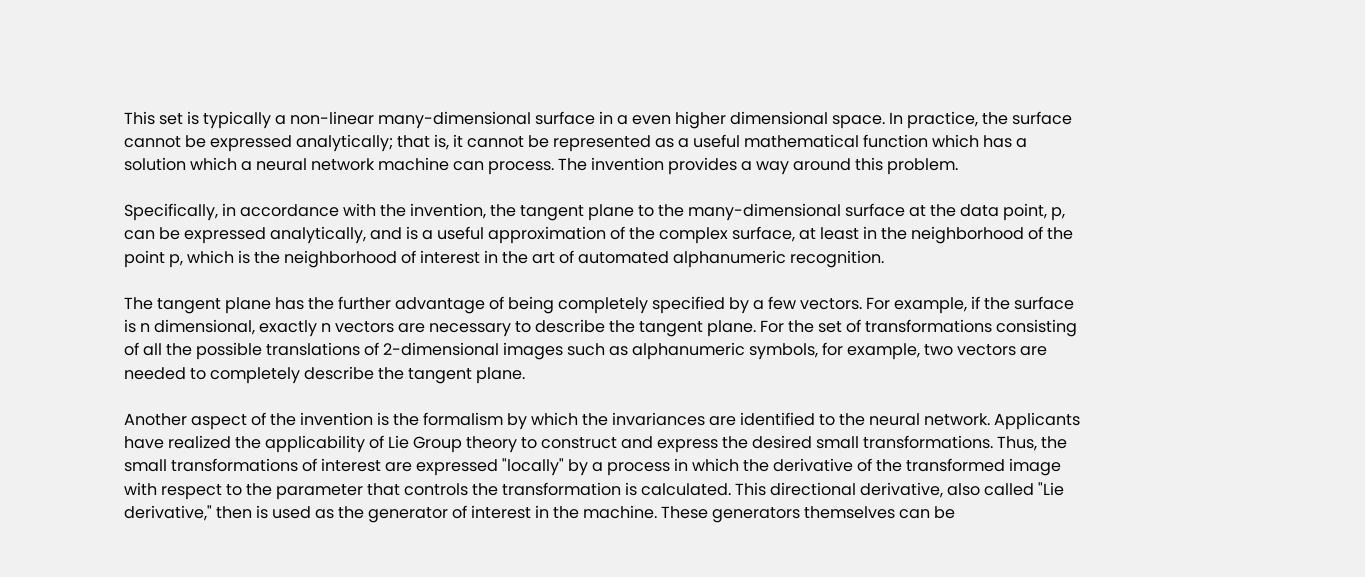This set is typically a non-linear many-dimensional surface in a even higher dimensional space. In practice, the surface cannot be expressed analytically; that is, it cannot be represented as a useful mathematical function which has a solution which a neural network machine can process. The invention provides a way around this problem.

Specifically, in accordance with the invention, the tangent plane to the many-dimensional surface at the data point, p, can be expressed analytically, and is a useful approximation of the complex surface, at least in the neighborhood of the point p, which is the neighborhood of interest in the art of automated alphanumeric recognition.

The tangent plane has the further advantage of being completely specified by a few vectors. For example, if the surface is n dimensional, exactly n vectors are necessary to describe the tangent plane. For the set of transformations consisting of all the possible translations of 2-dimensional images such as alphanumeric symbols, for example, two vectors are needed to completely describe the tangent plane.

Another aspect of the invention is the formalism by which the invariances are identified to the neural network. Applicants have realized the applicability of Lie Group theory to construct and express the desired small transformations. Thus, the small transformations of interest are expressed "locally" by a process in which the derivative of the transformed image with respect to the parameter that controls the transformation is calculated. This directional derivative, also called "Lie derivative," then is used as the generator of interest in the machine. These generators themselves can be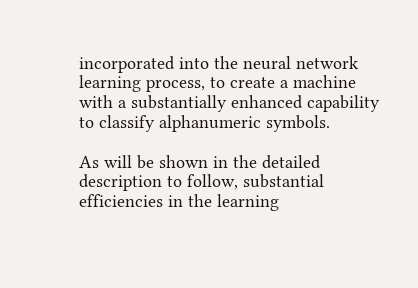incorporated into the neural network learning process, to create a machine with a substantially enhanced capability to classify alphanumeric symbols.

As will be shown in the detailed description to follow, substantial efficiencies in the learning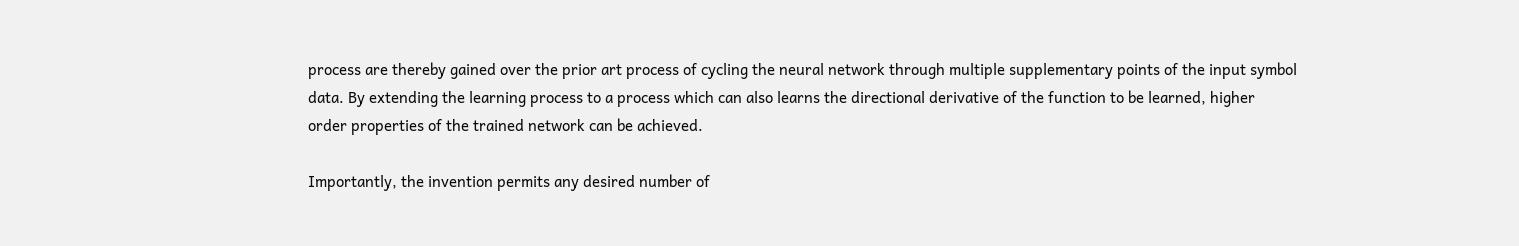process are thereby gained over the prior art process of cycling the neural network through multiple supplementary points of the input symbol data. By extending the learning process to a process which can also learns the directional derivative of the function to be learned, higher order properties of the trained network can be achieved.

Importantly, the invention permits any desired number of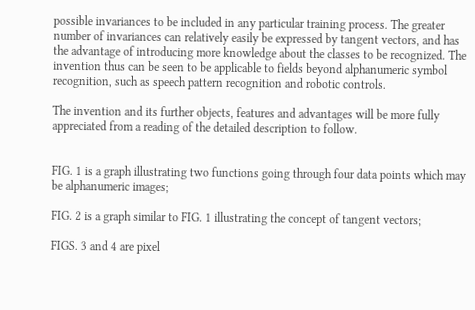possible invariances to be included in any particular training process. The greater number of invariances can relatively easily be expressed by tangent vectors, and has the advantage of introducing more knowledge about the classes to be recognized. The invention thus can be seen to be applicable to fields beyond alphanumeric symbol recognition, such as speech pattern recognition and robotic controls.

The invention and its further objects, features and advantages will be more fully appreciated from a reading of the detailed description to follow.


FIG. 1 is a graph illustrating two functions going through four data points which may be alphanumeric images;

FIG. 2 is a graph similar to FIG. 1 illustrating the concept of tangent vectors;

FIGS. 3 and 4 are pixel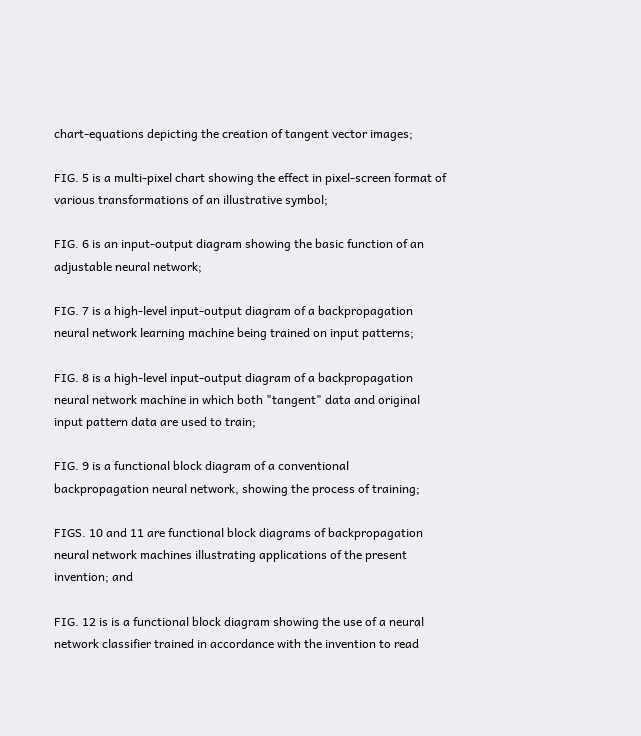chart-equations depicting the creation of tangent vector images;

FIG. 5 is a multi-pixel chart showing the effect in pixel-screen format of various transformations of an illustrative symbol;

FIG. 6 is an input-output diagram showing the basic function of an adjustable neural network;

FIG. 7 is a high-level input-output diagram of a backpropagation neural network learning machine being trained on input patterns;

FIG. 8 is a high-level input-output diagram of a backpropagation neural network machine in which both "tangent" data and original input pattern data are used to train;

FIG. 9 is a functional block diagram of a conventional backpropagation neural network, showing the process of training;

FIGS. 10 and 11 are functional block diagrams of backpropagation neural network machines illustrating applications of the present invention; and

FIG. 12 is is a functional block diagram showing the use of a neural network classifier trained in accordance with the invention to read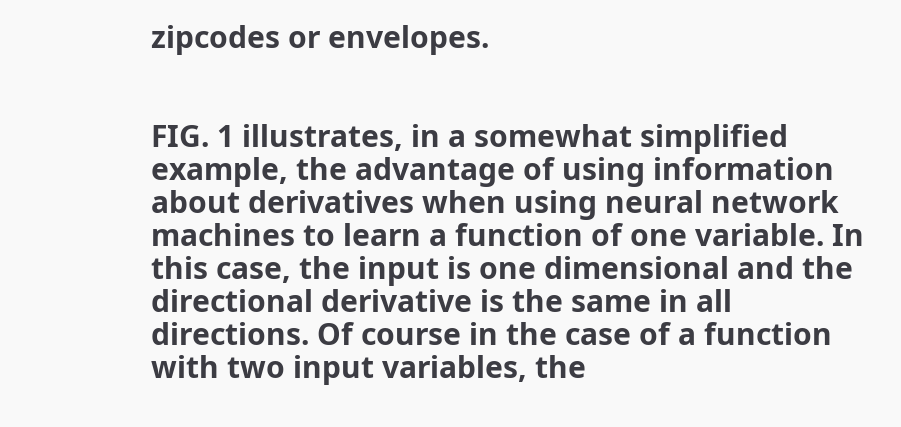zipcodes or envelopes.


FIG. 1 illustrates, in a somewhat simplified example, the advantage of using information about derivatives when using neural network machines to learn a function of one variable. In this case, the input is one dimensional and the directional derivative is the same in all directions. Of course in the case of a function with two input variables, the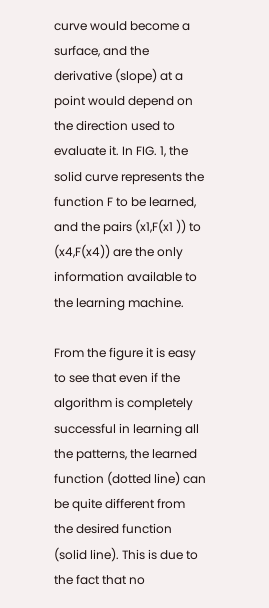curve would become a surface, and the derivative (slope) at a point would depend on the direction used to evaluate it. In FIG. 1, the solid curve represents the function F to be learned, and the pairs (x1,F(x1 )) to (x4,F(x4)) are the only information available to the learning machine.

From the figure it is easy to see that even if the algorithm is completely successful in learning all the patterns, the learned function (dotted line) can be quite different from the desired function (solid line). This is due to the fact that no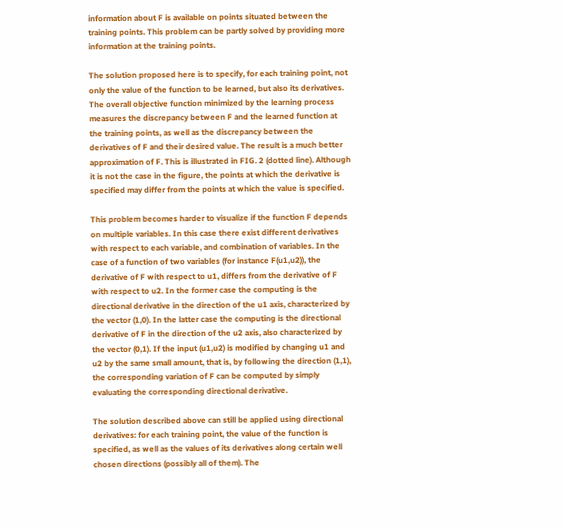information about F is available on points situated between the training points. This problem can be partly solved by providing more information at the training points.

The solution proposed here is to specify, for each training point, not only the value of the function to be learned, but also its derivatives. The overall objective function minimized by the learning process measures the discrepancy between F and the learned function at the training points, as well as the discrepancy between the derivatives of F and their desired value. The result is a much better approximation of F. This is illustrated in FIG. 2 (dotted line). Although it is not the case in the figure, the points at which the derivative is specified may differ from the points at which the value is specified.

This problem becomes harder to visualize if the function F depends on multiple variables. In this case there exist different derivatives with respect to each variable, and combination of variables. In the case of a function of two variables (for instance F(u1,u2)), the derivative of F with respect to u1, differs from the derivative of F with respect to u2. In the former case the computing is the directional derivative in the direction of the u1 axis, characterized by the vector (1,0). In the latter case the computing is the directional derivative of F in the direction of the u2 axis, also characterized by the vector (0,1). If the input (u1,u2) is modified by changing u1 and u2 by the same small amount, that is, by following the direction (1,1), the corresponding variation of F can be computed by simply evaluating the corresponding directional derivative.

The solution described above can still be applied using directional derivatives: for each training point, the value of the function is specified, as well as the values of its derivatives along certain well chosen directions (possibly all of them). The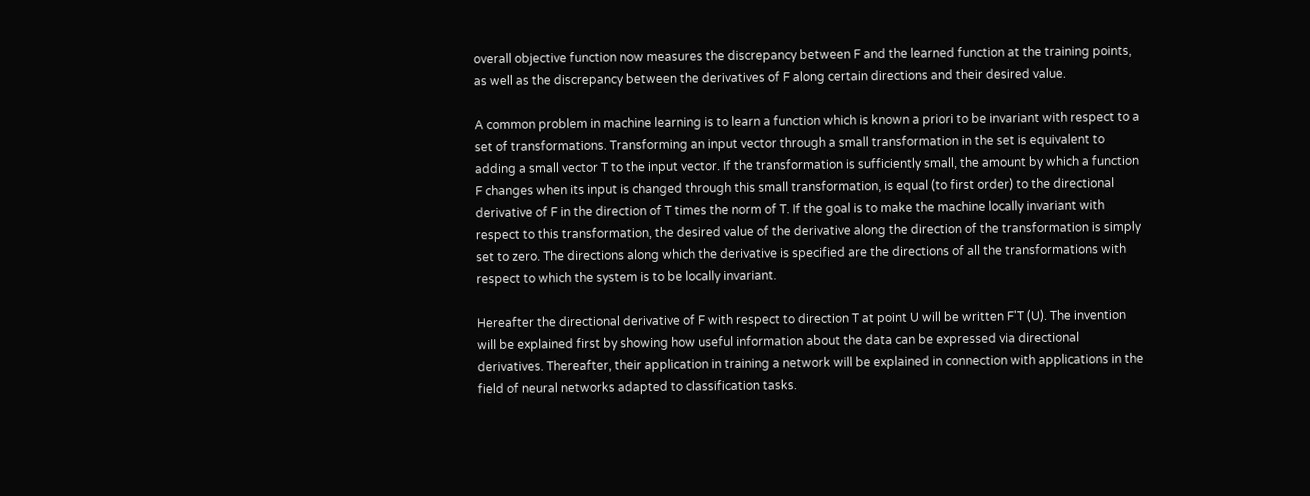overall objective function now measures the discrepancy between F and the learned function at the training points, as well as the discrepancy between the derivatives of F along certain directions and their desired value.

A common problem in machine learning is to learn a function which is known a priori to be invariant with respect to a set of transformations. Transforming an input vector through a small transformation in the set is equivalent to adding a small vector T to the input vector. If the transformation is sufficiently small, the amount by which a function F changes when its input is changed through this small transformation, is equal (to first order) to the directional derivative of F in the direction of T times the norm of T. If the goal is to make the machine locally invariant with respect to this transformation, the desired value of the derivative along the direction of the transformation is simply set to zero. The directions along which the derivative is specified are the directions of all the transformations with respect to which the system is to be locally invariant.

Hereafter the directional derivative of F with respect to direction T at point U will be written F'T (U). The invention will be explained first by showing how useful information about the data can be expressed via directional derivatives. Thereafter, their application in training a network will be explained in connection with applications in the field of neural networks adapted to classification tasks.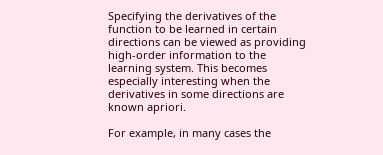Specifying the derivatives of the function to be learned in certain directions can be viewed as providing high-order information to the learning system. This becomes especially interesting when the derivatives in some directions are known apriori.

For example, in many cases the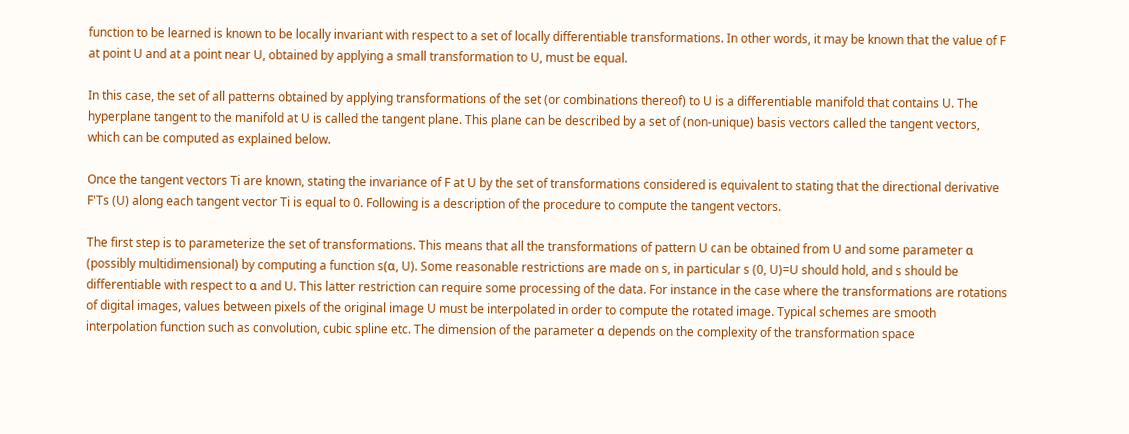function to be learned is known to be locally invariant with respect to a set of locally differentiable transformations. In other words, it may be known that the value of F at point U and at a point near U, obtained by applying a small transformation to U, must be equal.

In this case, the set of all patterns obtained by applying transformations of the set (or combinations thereof) to U is a differentiable manifold that contains U. The hyperplane tangent to the manifold at U is called the tangent plane. This plane can be described by a set of (non-unique) basis vectors called the tangent vectors, which can be computed as explained below.

Once the tangent vectors Ti are known, stating the invariance of F at U by the set of transformations considered is equivalent to stating that the directional derivative F'Ts (U) along each tangent vector Ti is equal to 0. Following is a description of the procedure to compute the tangent vectors.

The first step is to parameterize the set of transformations. This means that all the transformations of pattern U can be obtained from U and some parameter α (possibly multidimensional) by computing a function s(α, U). Some reasonable restrictions are made on s, in particular s (0, U)=U should hold, and s should be differentiable with respect to α and U. This latter restriction can require some processing of the data. For instance in the case where the transformations are rotations of digital images, values between pixels of the original image U must be interpolated in order to compute the rotated image. Typical schemes are smooth interpolation function such as convolution, cubic spline etc. The dimension of the parameter α depends on the complexity of the transformation space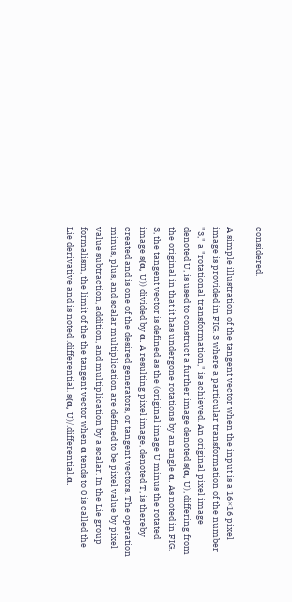considered.

A simple illustration of the tangent vector when the input is a 16×16 pixel image is provided in FIG. 3 where a particular transformation of the number "3," a "rotational transformation," is achieved. An original pixel image denoted U, is used to construct a further image denoted s(α, U), differing from the original in that it has undergone rotations by an angle α. As noted in FIG. 3, the tangent vector is defined as the (original image U minus the rotated image s(α, U)) divided by α. A resulting pixel image, denoted T, is thereby created and is one of the desired generators, or tangent vectors. The operation minus, plus, and scalar multiplication are defined to be pixel value by pixel value subtraction, addition, and multiplication by a scalar. In the Lie group formalism, the limit of the the tangent vector when α tends to 0 is called the Lie derivative and is noted .differential. s(α, U)/.differential.α.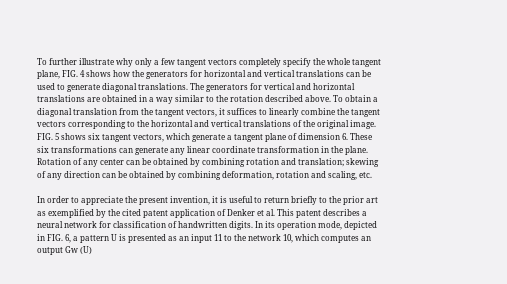To further illustrate why only a few tangent vectors completely specify the whole tangent plane, FIG. 4 shows how the generators for horizontal and vertical translations can be used to generate diagonal translations. The generators for vertical and horizontal translations are obtained in a way similar to the rotation described above. To obtain a diagonal translation from the tangent vectors, it suffices to linearly combine the tangent vectors corresponding to the horizontal and vertical translations of the original image. FIG. 5 shows six tangent vectors, which generate a tangent plane of dimension 6. These six transformations can generate any linear coordinate transformation in the plane. Rotation of any center can be obtained by combining rotation and translation; skewing of any direction can be obtained by combining deformation, rotation and scaling, etc.

In order to appreciate the present invention, it is useful to return briefly to the prior art as exemplified by the cited patent application of Denker et al. This patent describes a neural network for classification of handwritten digits. In its operation mode, depicted in FIG. 6, a pattern U is presented as an input 11 to the network 10, which computes an output Gw (U)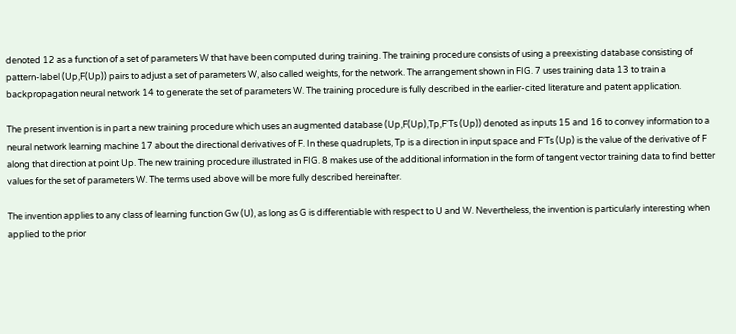denoted 12 as a function of a set of parameters W that have been computed during training. The training procedure consists of using a preexisting database consisting of pattern-label (Up,F(Up)) pairs to adjust a set of parameters W, also called weights, for the network. The arrangement shown in FIG. 7 uses training data 13 to train a backpropagation neural network 14 to generate the set of parameters W. The training procedure is fully described in the earlier-cited literature and patent application.

The present invention is in part a new training procedure which uses an augmented database (Up,F(Up),Tp,F'Ts (Up)) denoted as inputs 15 and 16 to convey information to a neural network learning machine 17 about the directional derivatives of F. In these quadruplets, Tp is a direction in input space and F'Ts (Up) is the value of the derivative of F along that direction at point Up. The new training procedure illustrated in FIG. 8 makes use of the additional information in the form of tangent vector training data to find better values for the set of parameters W. The terms used above will be more fully described hereinafter.

The invention applies to any class of learning function Gw (U), as long as G is differentiable with respect to U and W. Nevertheless, the invention is particularly interesting when applied to the prior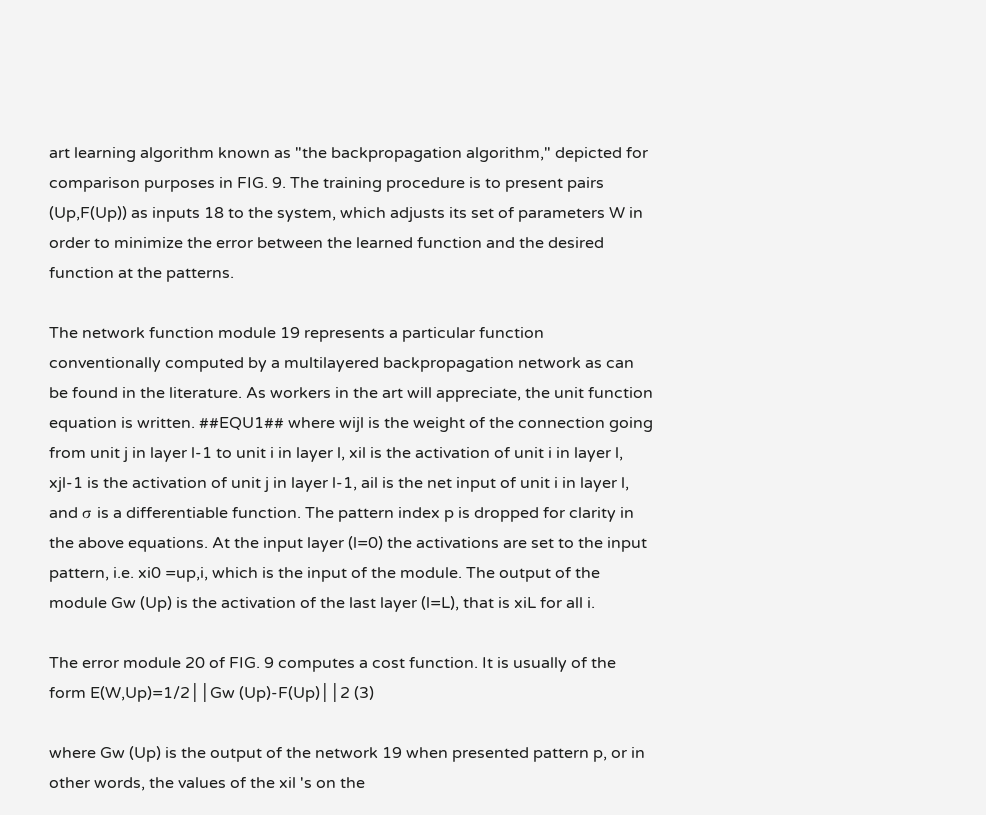art learning algorithm known as "the backpropagation algorithm," depicted for comparison purposes in FIG. 9. The training procedure is to present pairs (Up,F(Up)) as inputs 18 to the system, which adjusts its set of parameters W in order to minimize the error between the learned function and the desired function at the patterns.

The network function module 19 represents a particular function conventionally computed by a multilayered backpropagation network as can be found in the literature. As workers in the art will appreciate, the unit function equation is written. ##EQU1## where wijl is the weight of the connection going from unit j in layer l-1 to unit i in layer l, xil is the activation of unit i in layer l, xjl-1 is the activation of unit j in layer l-1, ail is the net input of unit i in layer l, and σ is a differentiable function. The pattern index p is dropped for clarity in the above equations. At the input layer (l=0) the activations are set to the input pattern, i.e. xi0 =up,i, which is the input of the module. The output of the module Gw (Up) is the activation of the last layer (l=L), that is xiL for all i.

The error module 20 of FIG. 9 computes a cost function. It is usually of the form E(W,Up)=1/2││Gw (Up)-F(Up)││2 (3)

where Gw (Up) is the output of the network 19 when presented pattern p, or in other words, the values of the xil 's on the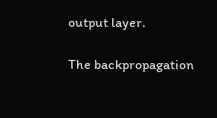output layer.

The backpropagation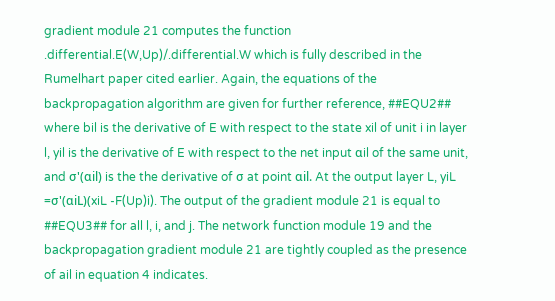gradient module 21 computes the function .differential.E(W,Up)/.differential.W which is fully described in the Rumelhart paper cited earlier. Again, the equations of the backpropagation algorithm are given for further reference, ##EQU2## where bil is the derivative of E with respect to the state xil of unit i in layer l, yil is the derivative of E with respect to the net input αil of the same unit, and σ'(αil) is the the derivative of σ at point αil. At the output layer L, yiL =σ'(αiL)(xiL -F(Up)i). The output of the gradient module 21 is equal to ##EQU3## for all l, i, and j. The network function module 19 and the backpropagation gradient module 21 are tightly coupled as the presence of ail in equation 4 indicates.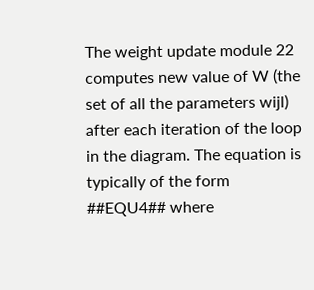The weight update module 22 computes new value of W (the set of all the parameters wijl) after each iteration of the loop in the diagram. The equation is typically of the form ##EQU4## where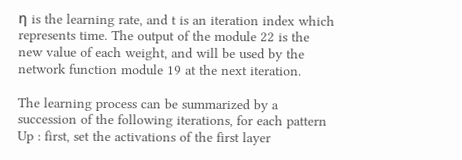η is the learning rate, and t is an iteration index which represents time. The output of the module 22 is the new value of each weight, and will be used by the network function module 19 at the next iteration.

The learning process can be summarized by a succession of the following iterations, for each pattern Up : first, set the activations of the first layer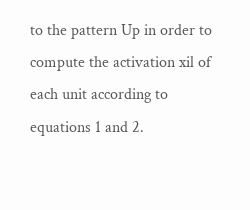to the pattern Up in order to compute the activation xil of each unit according to equations 1 and 2.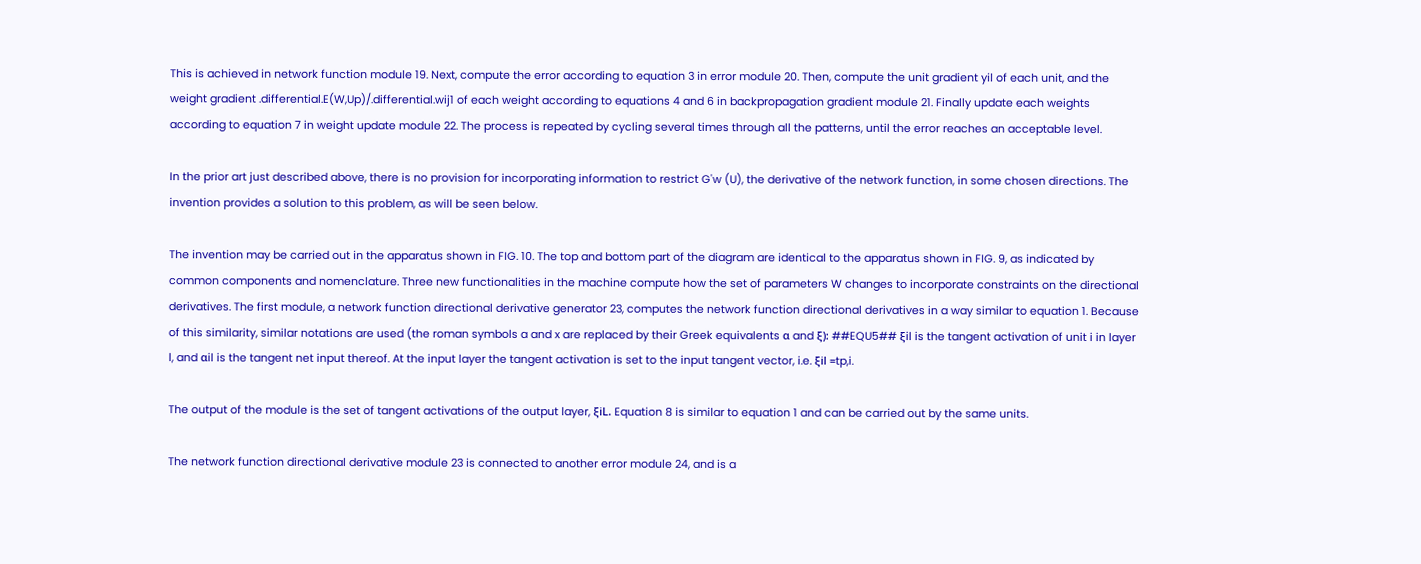This is achieved in network function module 19. Next, compute the error according to equation 3 in error module 20. Then, compute the unit gradient yil of each unit, and the weight gradient .differential.E(W,Up)/.differential.wij1 of each weight according to equations 4 and 6 in backpropagation gradient module 21. Finally update each weights according to equation 7 in weight update module 22. The process is repeated by cycling several times through all the patterns, until the error reaches an acceptable level.

In the prior art just described above, there is no provision for incorporating information to restrict G'w (U), the derivative of the network function, in some chosen directions. The invention provides a solution to this problem, as will be seen below.

The invention may be carried out in the apparatus shown in FIG. 10. The top and bottom part of the diagram are identical to the apparatus shown in FIG. 9, as indicated by common components and nomenclature. Three new functionalities in the machine compute how the set of parameters W changes to incorporate constraints on the directional derivatives. The first module, a network function directional derivative generator 23, computes the network function directional derivatives in a way similar to equation 1. Because of this similarity, similar notations are used (the roman symbols a and x are replaced by their Greek equivalents α and ξ): ##EQU5## ξil is the tangent activation of unit i in layer l, and αil is the tangent net input thereof. At the input layer the tangent activation is set to the input tangent vector, i.e. ξil =tp,i.

The output of the module is the set of tangent activations of the output layer, ξiL. Equation 8 is similar to equation 1 and can be carried out by the same units.

The network function directional derivative module 23 is connected to another error module 24, and is a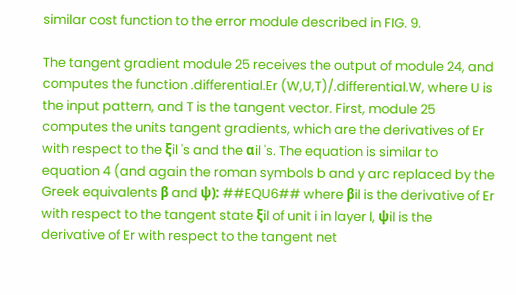similar cost function to the error module described in FIG. 9.

The tangent gradient module 25 receives the output of module 24, and computes the function .differential.Er (W,U,T)/.differential.W, where U is the input pattern, and T is the tangent vector. First, module 25 computes the units tangent gradients, which are the derivatives of Er with respect to the ξil 's and the αil 's. The equation is similar to equation 4 (and again the roman symbols b and y arc replaced by the Greek equivalents β and ψ): ##EQU6## where βil is the derivative of Er with respect to the tangent state ξil of unit i in layer l, ψil is the derivative of Er with respect to the tangent net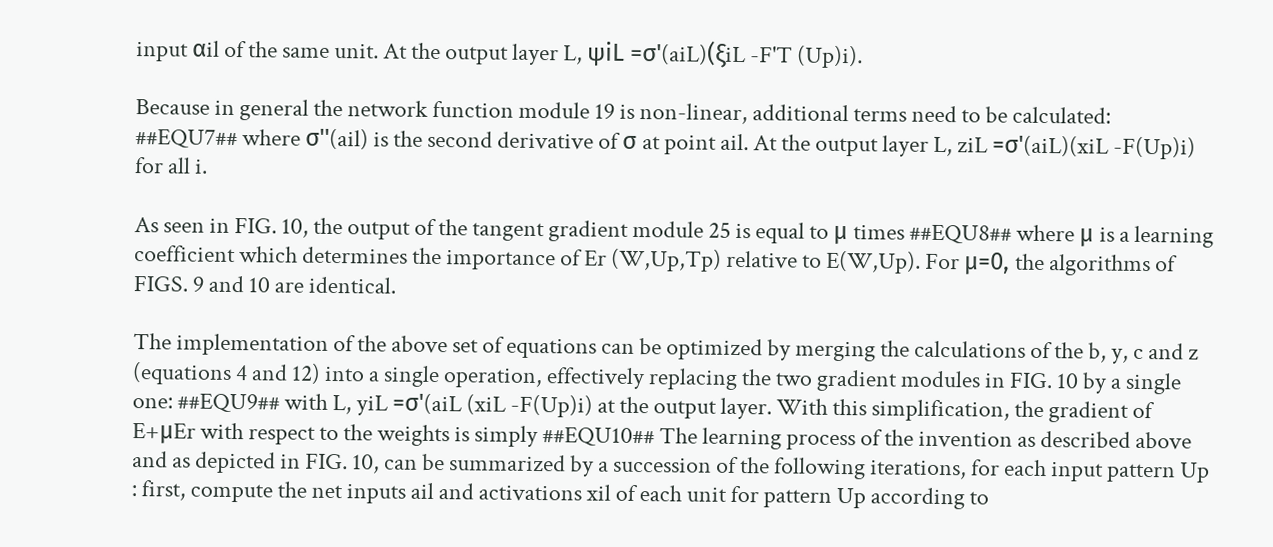input αil of the same unit. At the output layer L, ψiL =σ'(aiL)(ξiL -F'T (Up)i).

Because in general the network function module 19 is non-linear, additional terms need to be calculated: ##EQU7## where σ''(ail) is the second derivative of σ at point ail. At the output layer L, ziL =σ'(aiL)(xiL -F(Up)i) for all i.

As seen in FIG. 10, the output of the tangent gradient module 25 is equal to μ times ##EQU8## where μ is a learning coefficient which determines the importance of Er (W,Up,Tp) relative to E(W,Up). For μ=0, the algorithms of FIGS. 9 and 10 are identical.

The implementation of the above set of equations can be optimized by merging the calculations of the b, y, c and z (equations 4 and 12) into a single operation, effectively replacing the two gradient modules in FIG. 10 by a single one: ##EQU9## with L, yiL =σ'(aiL (xiL -F(Up)i) at the output layer. With this simplification, the gradient of E+μEr with respect to the weights is simply ##EQU10## The learning process of the invention as described above and as depicted in FIG. 10, can be summarized by a succession of the following iterations, for each input pattern Up : first, compute the net inputs ail and activations xil of each unit for pattern Up according to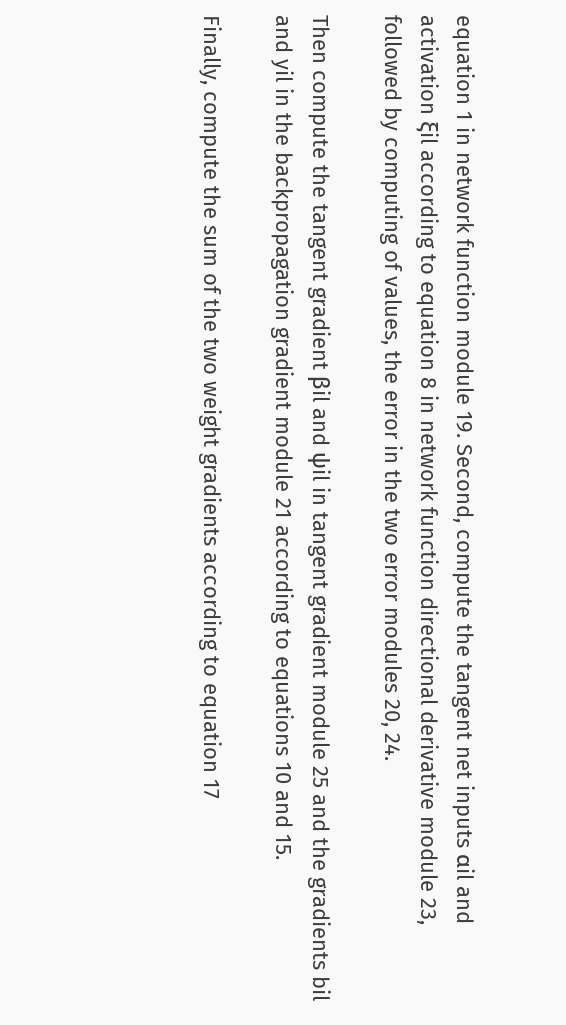equation 1 in network function module 19. Second, compute the tangent net inputs αil and activation ξil according to equation 8 in network function directional derivative module 23, followed by computing of values, the error in the two error modules 20, 24.

Then compute the tangent gradient βil and ψil in tangent gradient module 25 and the gradients bil and yil in the backpropagation gradient module 21 according to equations 10 and 15.

Finally, compute the sum of the two weight gradients according to equation 17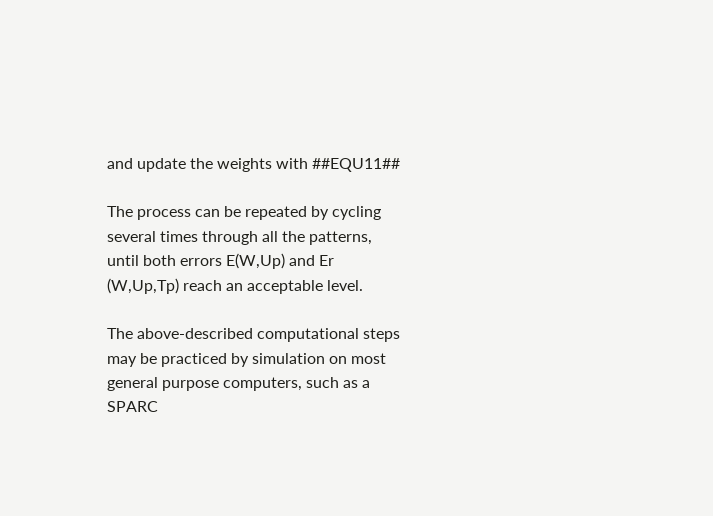and update the weights with ##EQU11##

The process can be repeated by cycling several times through all the patterns, until both errors E(W,Up) and Er (W,Up,Tp) reach an acceptable level.

The above-described computational steps may be practiced by simulation on most general purpose computers, such as a SPARC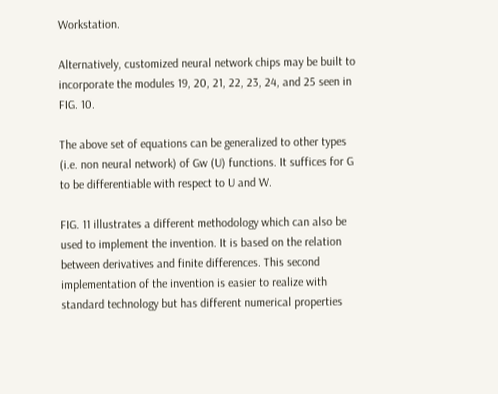Workstation.

Alternatively, customized neural network chips may be built to incorporate the modules 19, 20, 21, 22, 23, 24, and 25 seen in FIG. 10.

The above set of equations can be generalized to other types (i.e. non neural network) of Gw (U) functions. It suffices for G to be differentiable with respect to U and W.

FIG. 11 illustrates a different methodology which can also be used to implement the invention. It is based on the relation between derivatives and finite differences. This second implementation of the invention is easier to realize with standard technology but has different numerical properties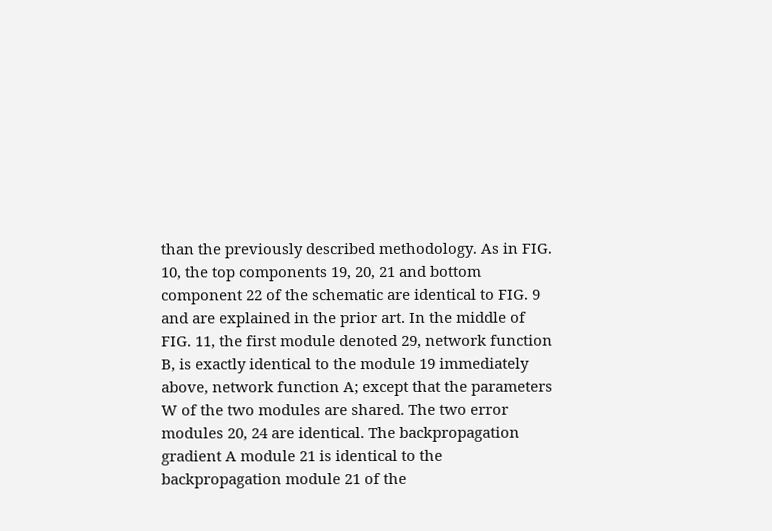than the previously described methodology. As in FIG. 10, the top components 19, 20, 21 and bottom component 22 of the schematic are identical to FIG. 9 and are explained in the prior art. In the middle of FIG. 11, the first module denoted 29, network function B, is exactly identical to the module 19 immediately above, network function A; except that the parameters W of the two modules are shared. The two error modules 20, 24 are identical. The backpropagation gradient A module 21 is identical to the backpropagation module 21 of the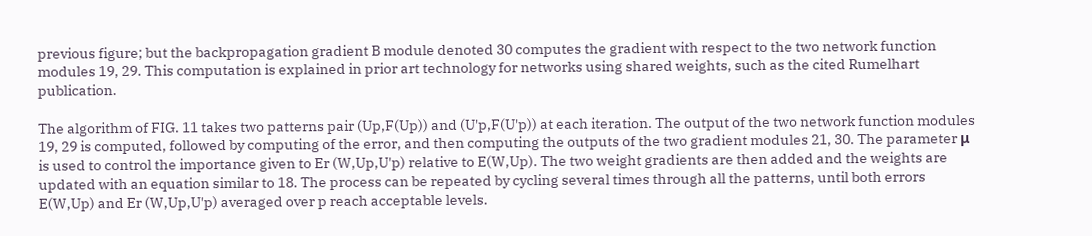previous figure; but the backpropagation gradient B module denoted 30 computes the gradient with respect to the two network function modules 19, 29. This computation is explained in prior art technology for networks using shared weights, such as the cited Rumelhart publication.

The algorithm of FIG. 11 takes two patterns pair (Up,F(Up)) and (U'p,F(U'p)) at each iteration. The output of the two network function modules 19, 29 is computed, followed by computing of the error, and then computing the outputs of the two gradient modules 21, 30. The parameter μ is used to control the importance given to Er (W,Up,U'p) relative to E(W,Up). The two weight gradients are then added and the weights are updated with an equation similar to 18. The process can be repeated by cycling several times through all the patterns, until both errors E(W,Up) and Er (W,Up,U'p) averaged over p reach acceptable levels.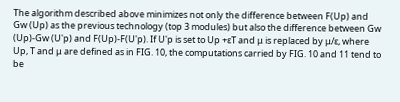The algorithm described above minimizes not only the difference between F(Up) and Gw (Up) as the previous technology (top 3 modules) but also the difference between Gw (Up)-Gw (U'p) and F(Up)-F(U'p). If U'p is set to Up +εT and μ is replaced by μ/ε, where Up, T and μ are defined as in FIG. 10, the computations carried by FIG. 10 and 11 tend to be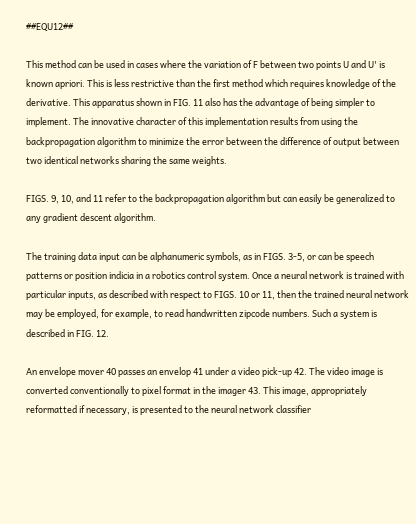##EQU12##

This method can be used in cases where the variation of F between two points U and U' is known apriori. This is less restrictive than the first method which requires knowledge of the derivative. This apparatus shown in FIG. 11 also has the advantage of being simpler to implement. The innovative character of this implementation results from using the backpropagation algorithm to minimize the error between the difference of output between two identical networks sharing the same weights.

FIGS. 9, 10, and 11 refer to the backpropagation algorithm but can easily be generalized to any gradient descent algorithm.

The training data input can be alphanumeric symbols, as in FIGS. 3-5, or can be speech patterns or position indicia in a robotics control system. Once a neural network is trained with particular inputs, as described with respect to FIGS. 10 or 11, then the trained neural network may be employed, for example, to read handwritten zipcode numbers. Such a system is described in FIG. 12.

An envelope mover 40 passes an envelop 41 under a video pick-up 42. The video image is converted conventionally to pixel format in the imager 43. This image, appropriately reformatted if necessary, is presented to the neural network classifier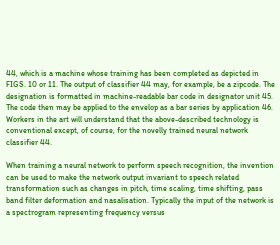44, which is a machine whose training has been completed as depicted in FIGS. 10 or 11. The output of classifier 44 may, for example, be a zipcode. The designation is formatted in machine-readable bar code in designator unit 45. The code then may be applied to the envelop as a bar series by application 46. Workers in the art will understand that the above-described technology is conventional except, of course, for the novelly trained neural network classifier 44.

When training a neural network to perform speech recognition, the invention can be used to make the network output invariant to speech related transformation such as changes in pitch, time scaling, time shifting, pass band filter deformation and nasalisation. Typically the input of the network is a spectrogram representing frequency versus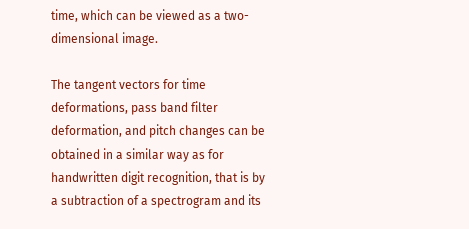time, which can be viewed as a two-dimensional image.

The tangent vectors for time deformations, pass band filter deformation, and pitch changes can be obtained in a similar way as for handwritten digit recognition, that is by a subtraction of a spectrogram and its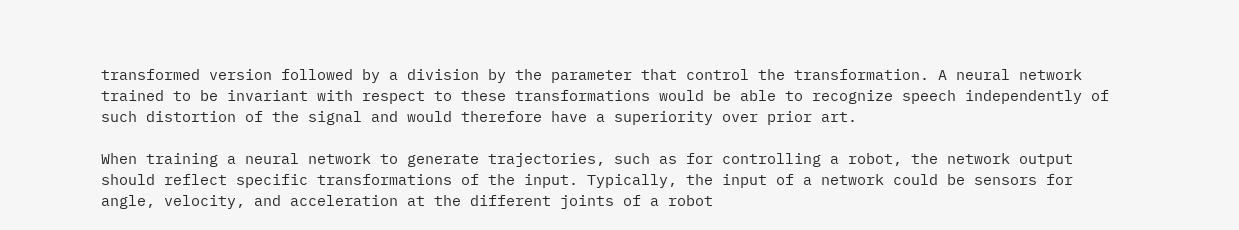transformed version followed by a division by the parameter that control the transformation. A neural network trained to be invariant with respect to these transformations would be able to recognize speech independently of such distortion of the signal and would therefore have a superiority over prior art.

When training a neural network to generate trajectories, such as for controlling a robot, the network output should reflect specific transformations of the input. Typically, the input of a network could be sensors for angle, velocity, and acceleration at the different joints of a robot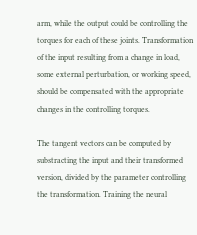arm, while the output could be controlling the torques for each of these joints. Transformation of the input resulting from a change in load, some external perturbation, or working speed, should be compensated with the appropriate changes in the controlling torques.

The tangent vectors can be computed by substracting the input and their transformed version, divided by the parameter controlling the transformation. Training the neural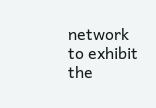network to exhibit the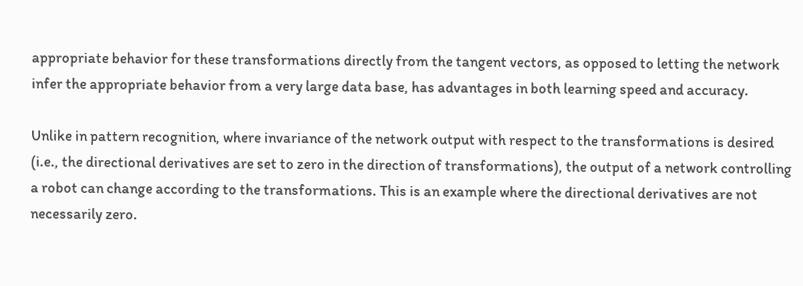appropriate behavior for these transformations directly from the tangent vectors, as opposed to letting the network infer the appropriate behavior from a very large data base, has advantages in both learning speed and accuracy.

Unlike in pattern recognition, where invariance of the network output with respect to the transformations is desired (i.e., the directional derivatives are set to zero in the direction of transformations), the output of a network controlling a robot can change according to the transformations. This is an example where the directional derivatives are not necessarily zero.